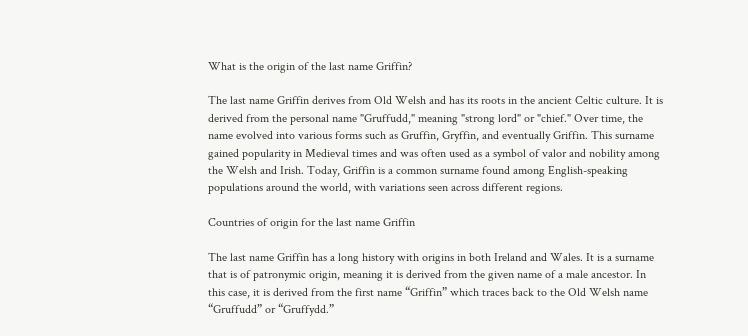What is the origin of the last name Griffin?

The last name Griffin derives from Old Welsh and has its roots in the ancient Celtic culture. It is derived from the personal name "Gruffudd," meaning "strong lord" or "chief." Over time, the name evolved into various forms such as Gruffin, Gryffin, and eventually Griffin. This surname gained popularity in Medieval times and was often used as a symbol of valor and nobility among the Welsh and Irish. Today, Griffin is a common surname found among English-speaking populations around the world, with variations seen across different regions.

Countries of origin for the last name Griffin

The last name Griffin has a long history with origins in both Ireland and Wales. It is a surname that is of patronymic origin, meaning it is derived from the given name of a male ancestor. In this case, it is derived from the first name “Griffin” which traces back to the Old Welsh name “Gruffudd” or “Gruffydd.”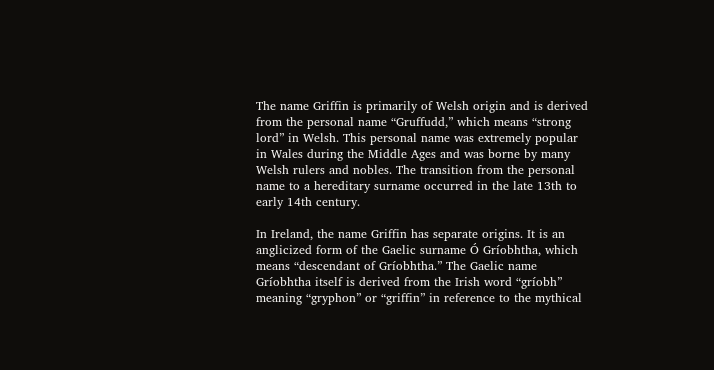The name Griffin is primarily of Welsh origin and is derived from the personal name “Gruffudd,” which means “strong lord” in Welsh. This personal name was extremely popular in Wales during the Middle Ages and was borne by many Welsh rulers and nobles. The transition from the personal name to a hereditary surname occurred in the late 13th to early 14th century.

In Ireland, the name Griffin has separate origins. It is an anglicized form of the Gaelic surname Ó Gríobhtha, which means “descendant of Gríobhtha.” The Gaelic name Gríobhtha itself is derived from the Irish word “gríobh” meaning “gryphon” or “griffin” in reference to the mythical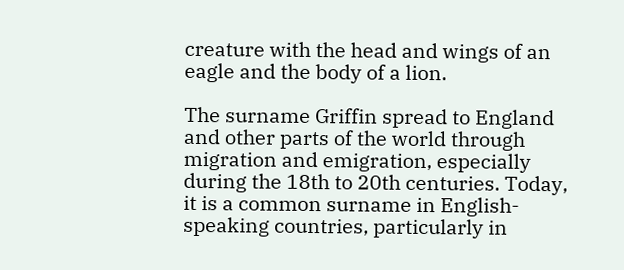creature with the head and wings of an eagle and the body of a lion.

The surname Griffin spread to England and other parts of the world through migration and emigration, especially during the 18th to 20th centuries. Today, it is a common surname in English-speaking countries, particularly in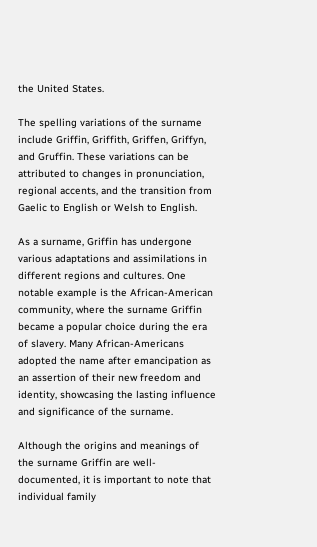the United States.

The spelling variations of the surname include Griffin, Griffith, Griffen, Griffyn, and Gruffin. These variations can be attributed to changes in pronunciation, regional accents, and the transition from Gaelic to English or Welsh to English.

As a surname, Griffin has undergone various adaptations and assimilations in different regions and cultures. One notable example is the African-American community, where the surname Griffin became a popular choice during the era of slavery. Many African-Americans adopted the name after emancipation as an assertion of their new freedom and identity, showcasing the lasting influence and significance of the surname.

Although the origins and meanings of the surname Griffin are well-documented, it is important to note that individual family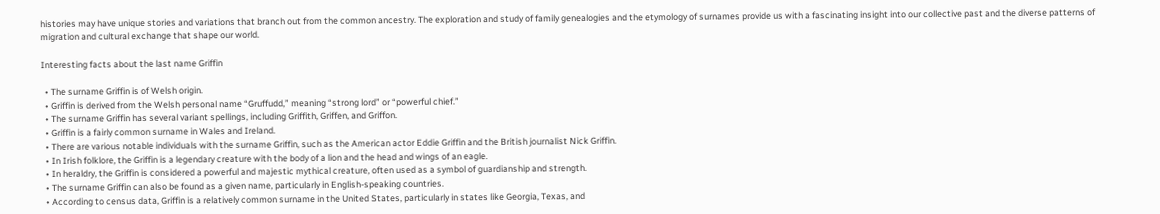histories may have unique stories and variations that branch out from the common ancestry. The exploration and study of family genealogies and the etymology of surnames provide us with a fascinating insight into our collective past and the diverse patterns of migration and cultural exchange that shape our world.

Interesting facts about the last name Griffin

  • The surname Griffin is of Welsh origin.
  • Griffin is derived from the Welsh personal name “Gruffudd,” meaning “strong lord” or “powerful chief.”
  • The surname Griffin has several variant spellings, including Griffith, Griffen, and Griffon.
  • Griffin is a fairly common surname in Wales and Ireland.
  • There are various notable individuals with the surname Griffin, such as the American actor Eddie Griffin and the British journalist Nick Griffin.
  • In Irish folklore, the Griffin is a legendary creature with the body of a lion and the head and wings of an eagle.
  • In heraldry, the Griffin is considered a powerful and majestic mythical creature, often used as a symbol of guardianship and strength.
  • The surname Griffin can also be found as a given name, particularly in English-speaking countries.
  • According to census data, Griffin is a relatively common surname in the United States, particularly in states like Georgia, Texas, and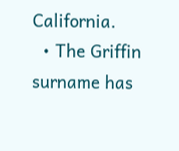California.
  • The Griffin surname has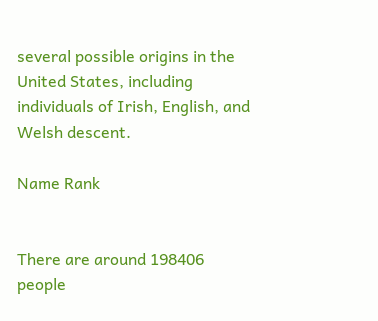several possible origins in the United States, including individuals of Irish, English, and Welsh descent.

Name Rank


There are around 198406 people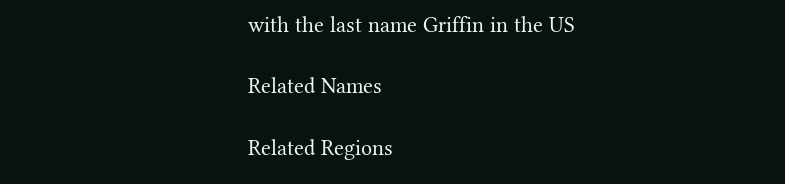with the last name Griffin in the US

Related Names

Related Regions